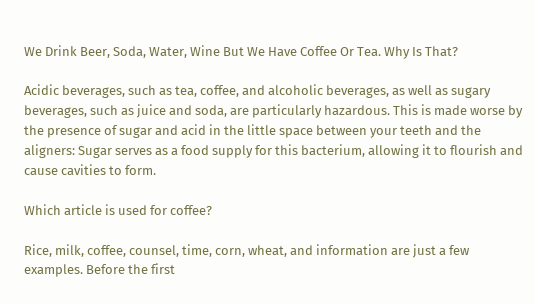We Drink Beer, Soda, Water, Wine But We Have Coffee Or Tea. Why Is That?

Acidic beverages, such as tea, coffee, and alcoholic beverages, as well as sugary beverages, such as juice and soda, are particularly hazardous. This is made worse by the presence of sugar and acid in the little space between your teeth and the aligners: Sugar serves as a food supply for this bacterium, allowing it to flourish and cause cavities to form.

Which article is used for coffee?

Rice, milk, coffee, counsel, time, corn, wheat, and information are just a few examples. Before the first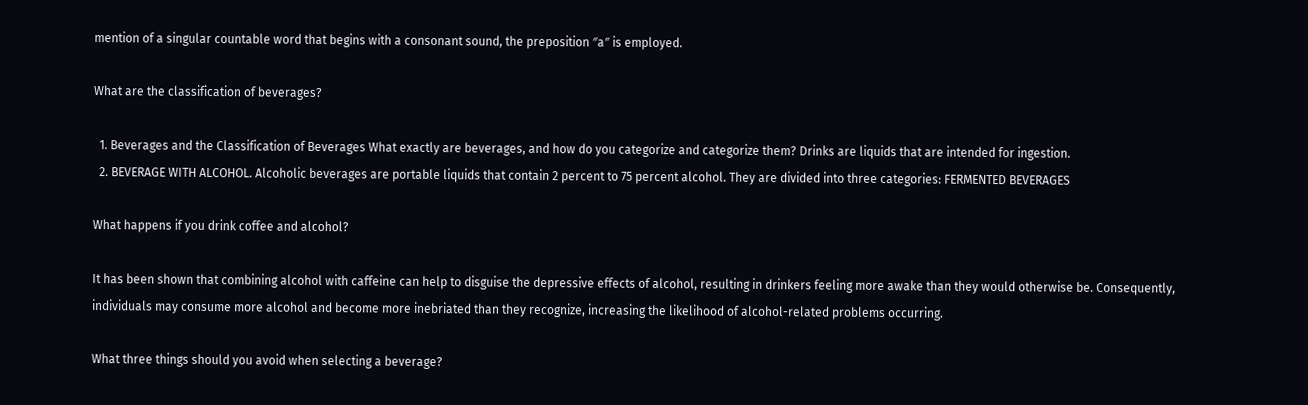mention of a singular countable word that begins with a consonant sound, the preposition ″a″ is employed.

What are the classification of beverages?

  1. Beverages and the Classification of Beverages What exactly are beverages, and how do you categorize and categorize them? Drinks are liquids that are intended for ingestion.
  2. BEVERAGE WITH ALCOHOL. Alcoholic beverages are portable liquids that contain 2 percent to 75 percent alcohol. They are divided into three categories: FERMENTED BEVERAGES

What happens if you drink coffee and alcohol?

It has been shown that combining alcohol with caffeine can help to disguise the depressive effects of alcohol, resulting in drinkers feeling more awake than they would otherwise be. Consequently, individuals may consume more alcohol and become more inebriated than they recognize, increasing the likelihood of alcohol-related problems occurring.

What three things should you avoid when selecting a beverage?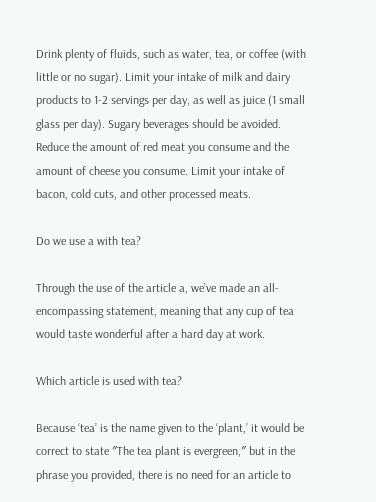Drink plenty of fluids, such as water, tea, or coffee (with little or no sugar). Limit your intake of milk and dairy products to 1-2 servings per day, as well as juice (1 small glass per day). Sugary beverages should be avoided. Reduce the amount of red meat you consume and the amount of cheese you consume. Limit your intake of bacon, cold cuts, and other processed meats.

Do we use a with tea?

Through the use of the article a, we’ve made an all-encompassing statement, meaning that any cup of tea would taste wonderful after a hard day at work.

Which article is used with tea?

Because ‘tea’ is the name given to the ‘plant,’ it would be correct to state ″The tea plant is evergreen,″ but in the phrase you provided, there is no need for an article to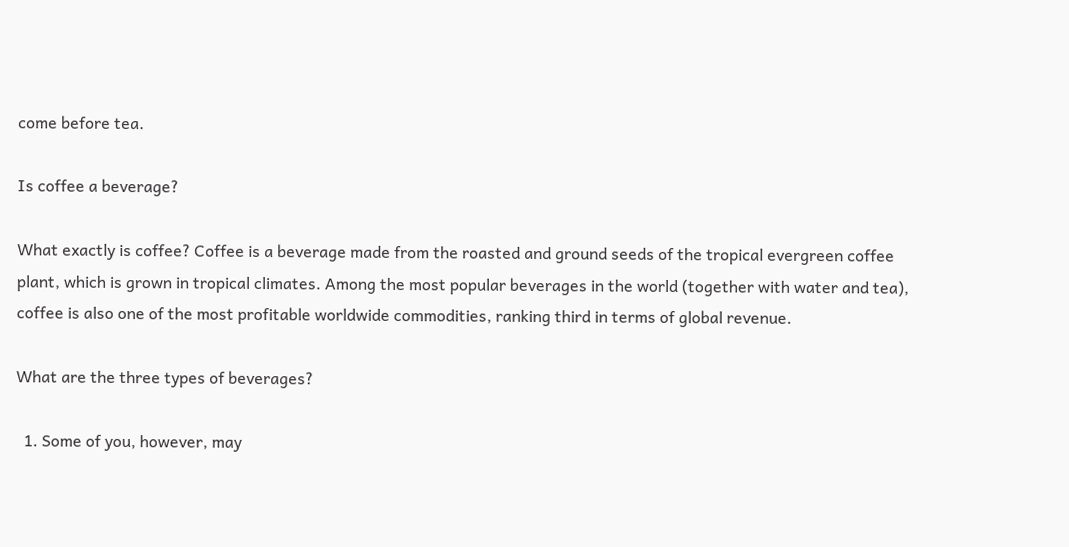come before tea.

Is coffee a beverage?

What exactly is coffee? Coffee is a beverage made from the roasted and ground seeds of the tropical evergreen coffee plant, which is grown in tropical climates. Among the most popular beverages in the world (together with water and tea), coffee is also one of the most profitable worldwide commodities, ranking third in terms of global revenue.

What are the three types of beverages?

  1. Some of you, however, may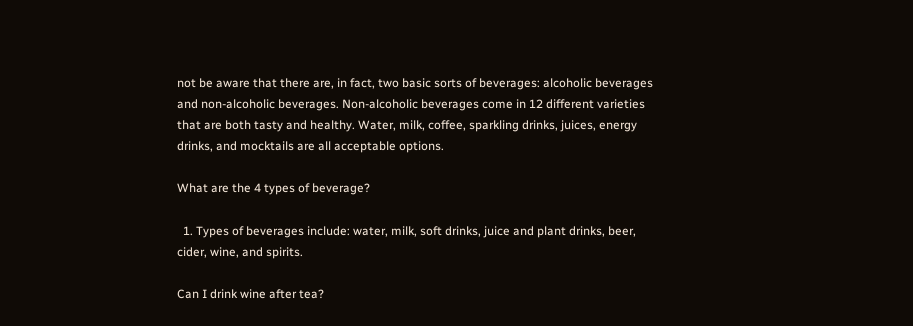not be aware that there are, in fact, two basic sorts of beverages: alcoholic beverages and non-alcoholic beverages. Non-alcoholic beverages come in 12 different varieties that are both tasty and healthy. Water, milk, coffee, sparkling drinks, juices, energy drinks, and mocktails are all acceptable options.

What are the 4 types of beverage?

  1. Types of beverages include: water, milk, soft drinks, juice and plant drinks, beer, cider, wine, and spirits.

Can I drink wine after tea?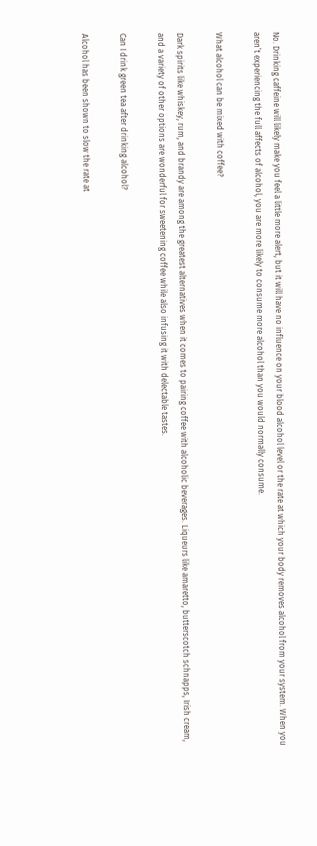No. Drinking caffeine will likely make you feel a little more alert, but it will have no influence on your blood alcohol level or the rate at which your body removes alcohol from your system. When you aren’t experiencing the full affects of alcohol, you are more likely to consume more alcohol than you would normally consume.

What alcohol can be mixed with coffee?

Dark spirits like whiskey, rum, and brandy are among the greatest alternatives when it comes to pairing coffee with alcoholic beverages. Liqueurs like amaretto, butterscotch schnapps, Irish cream, and a variety of other options are wonderful for sweetening coffee while also infusing it with delectable tastes.

Can I drink green tea after drinking alcohol?

Alcohol has been shown to slow the rate at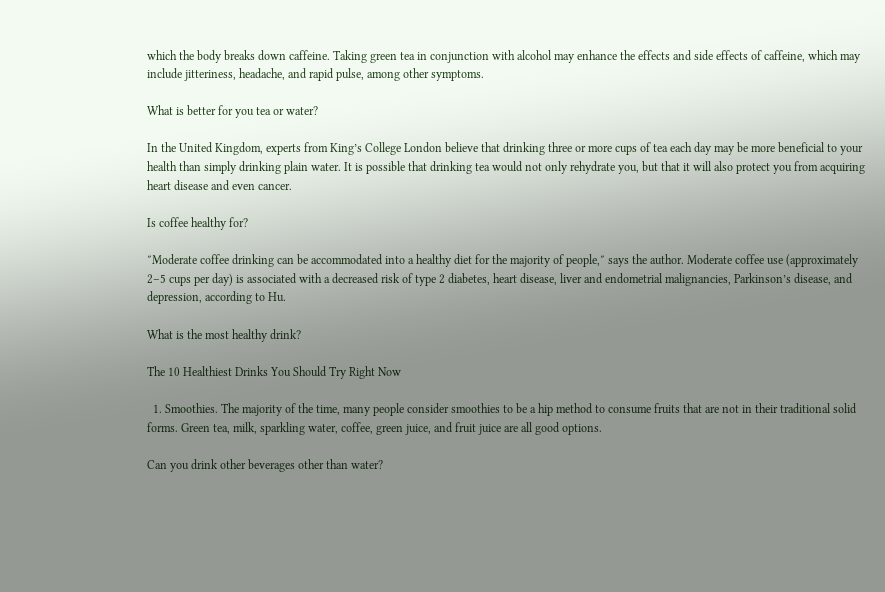which the body breaks down caffeine. Taking green tea in conjunction with alcohol may enhance the effects and side effects of caffeine, which may include jitteriness, headache, and rapid pulse, among other symptoms.

What is better for you tea or water?

In the United Kingdom, experts from King’s College London believe that drinking three or more cups of tea each day may be more beneficial to your health than simply drinking plain water. It is possible that drinking tea would not only rehydrate you, but that it will also protect you from acquiring heart disease and even cancer.

Is coffee healthy for?

″Moderate coffee drinking can be accommodated into a healthy diet for the majority of people,″ says the author. Moderate coffee use (approximately 2–5 cups per day) is associated with a decreased risk of type 2 diabetes, heart disease, liver and endometrial malignancies, Parkinson’s disease, and depression, according to Hu.

What is the most healthy drink?

The 10 Healthiest Drinks You Should Try Right Now

  1. Smoothies. The majority of the time, many people consider smoothies to be a hip method to consume fruits that are not in their traditional solid forms. Green tea, milk, sparkling water, coffee, green juice, and fruit juice are all good options.

Can you drink other beverages other than water?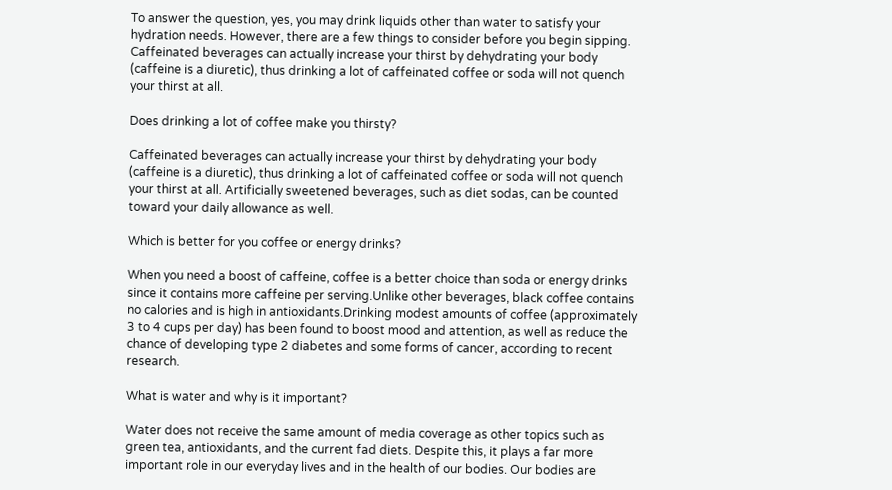To answer the question, yes, you may drink liquids other than water to satisfy your hydration needs. However, there are a few things to consider before you begin sipping. Caffeinated beverages can actually increase your thirst by dehydrating your body (caffeine is a diuretic), thus drinking a lot of caffeinated coffee or soda will not quench your thirst at all.

Does drinking a lot of coffee make you thirsty?

Caffeinated beverages can actually increase your thirst by dehydrating your body (caffeine is a diuretic), thus drinking a lot of caffeinated coffee or soda will not quench your thirst at all. Artificially sweetened beverages, such as diet sodas, can be counted toward your daily allowance as well.

Which is better for you coffee or energy drinks?

When you need a boost of caffeine, coffee is a better choice than soda or energy drinks since it contains more caffeine per serving.Unlike other beverages, black coffee contains no calories and is high in antioxidants.Drinking modest amounts of coffee (approximately 3 to 4 cups per day) has been found to boost mood and attention, as well as reduce the chance of developing type 2 diabetes and some forms of cancer, according to recent research.

What is water and why is it important?

Water does not receive the same amount of media coverage as other topics such as green tea, antioxidants, and the current fad diets. Despite this, it plays a far more important role in our everyday lives and in the health of our bodies. Our bodies are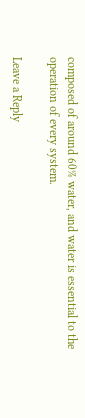composed of around 60% water, and water is essential to the operation of every system.

Leave a Reply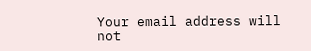Your email address will not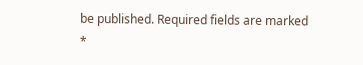be published. Required fields are marked *